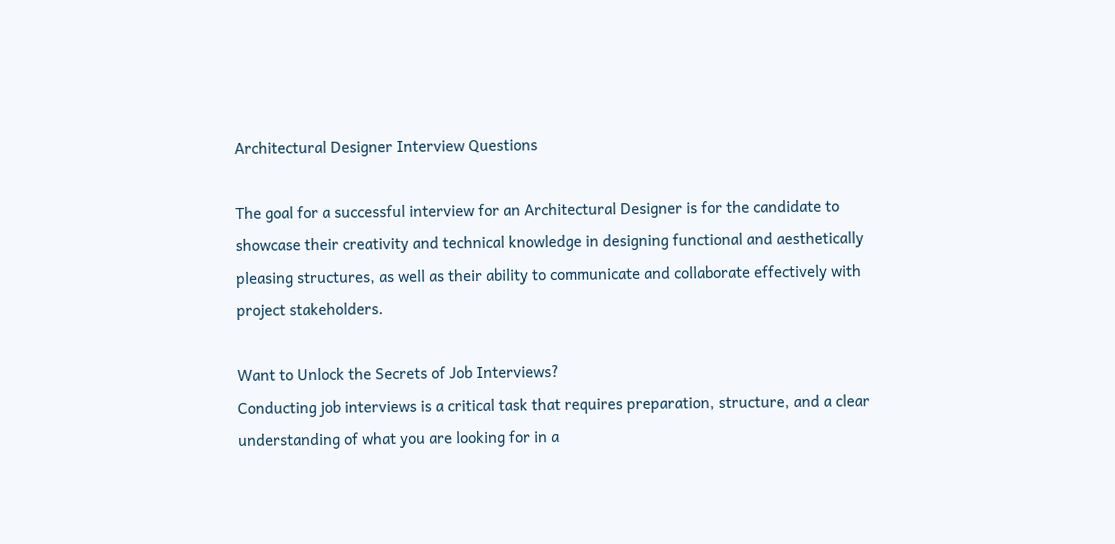Architectural Designer Interview Questions

The goal for a successful interview for an Architectural Designer is for the candidate to showcase their creativity and technical knowledge in designing functional and aesthetically pleasing structures, as well as their ability to communicate and collaborate effectively with project stakeholders.

Want to Unlock the Secrets of Job Interviews?
Conducting job interviews is a critical task that requires preparation, structure, and a clear understanding of what you are looking for in a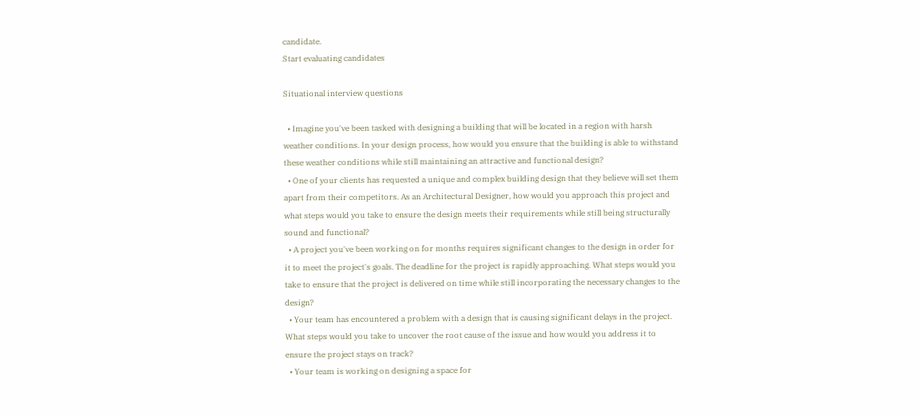candidate.
Start evaluating candidates

Situational interview questions

  • Imagine you've been tasked with designing a building that will be located in a region with harsh weather conditions. In your design process, how would you ensure that the building is able to withstand these weather conditions while still maintaining an attractive and functional design?
  • One of your clients has requested a unique and complex building design that they believe will set them apart from their competitors. As an Architectural Designer, how would you approach this project and what steps would you take to ensure the design meets their requirements while still being structurally sound and functional?
  • A project you've been working on for months requires significant changes to the design in order for it to meet the project's goals. The deadline for the project is rapidly approaching. What steps would you take to ensure that the project is delivered on time while still incorporating the necessary changes to the design?
  • Your team has encountered a problem with a design that is causing significant delays in the project. What steps would you take to uncover the root cause of the issue and how would you address it to ensure the project stays on track?
  • Your team is working on designing a space for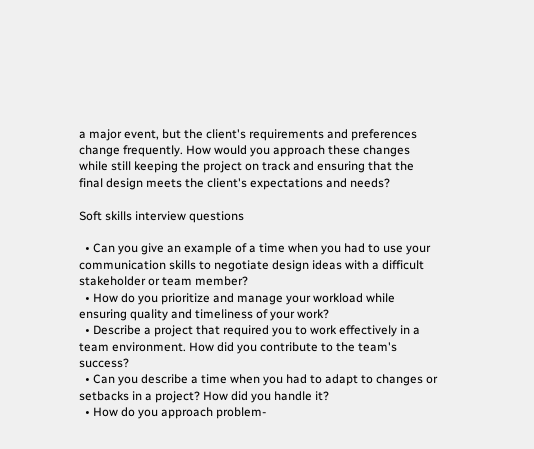a major event, but the client's requirements and preferences change frequently. How would you approach these changes while still keeping the project on track and ensuring that the final design meets the client's expectations and needs?

Soft skills interview questions

  • Can you give an example of a time when you had to use your communication skills to negotiate design ideas with a difficult stakeholder or team member?
  • How do you prioritize and manage your workload while ensuring quality and timeliness of your work?
  • Describe a project that required you to work effectively in a team environment. How did you contribute to the team's success?
  • Can you describe a time when you had to adapt to changes or setbacks in a project? How did you handle it?
  • How do you approach problem-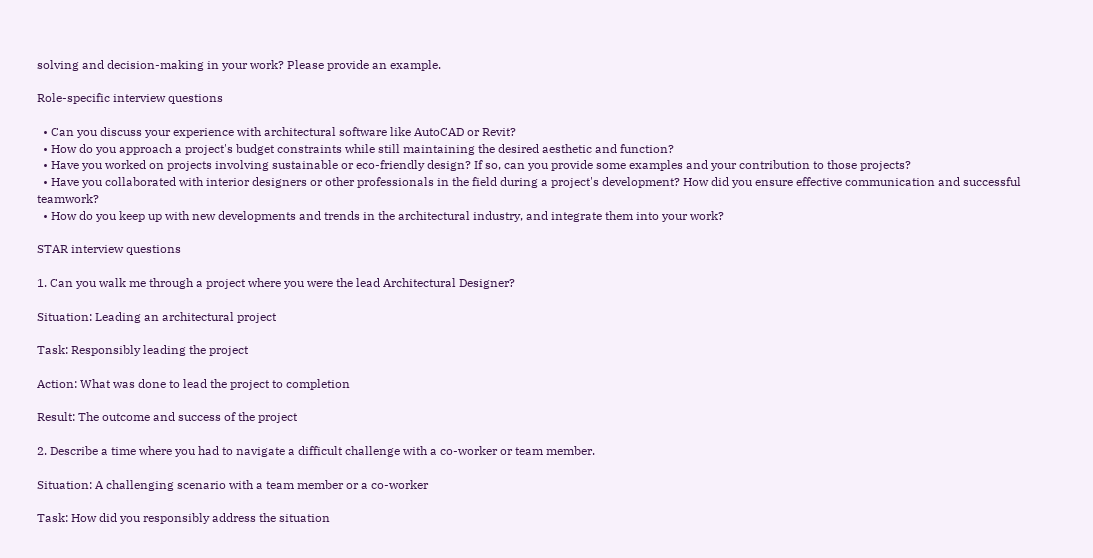solving and decision-making in your work? Please provide an example.

Role-specific interview questions

  • Can you discuss your experience with architectural software like AutoCAD or Revit?
  • How do you approach a project's budget constraints while still maintaining the desired aesthetic and function?
  • Have you worked on projects involving sustainable or eco-friendly design? If so, can you provide some examples and your contribution to those projects?
  • Have you collaborated with interior designers or other professionals in the field during a project's development? How did you ensure effective communication and successful teamwork?
  • How do you keep up with new developments and trends in the architectural industry, and integrate them into your work?

STAR interview questions

1. Can you walk me through a project where you were the lead Architectural Designer?

Situation: Leading an architectural project

Task: Responsibly leading the project

Action: What was done to lead the project to completion

Result: The outcome and success of the project

2. Describe a time where you had to navigate a difficult challenge with a co-worker or team member.

Situation: A challenging scenario with a team member or a co-worker

Task: How did you responsibly address the situation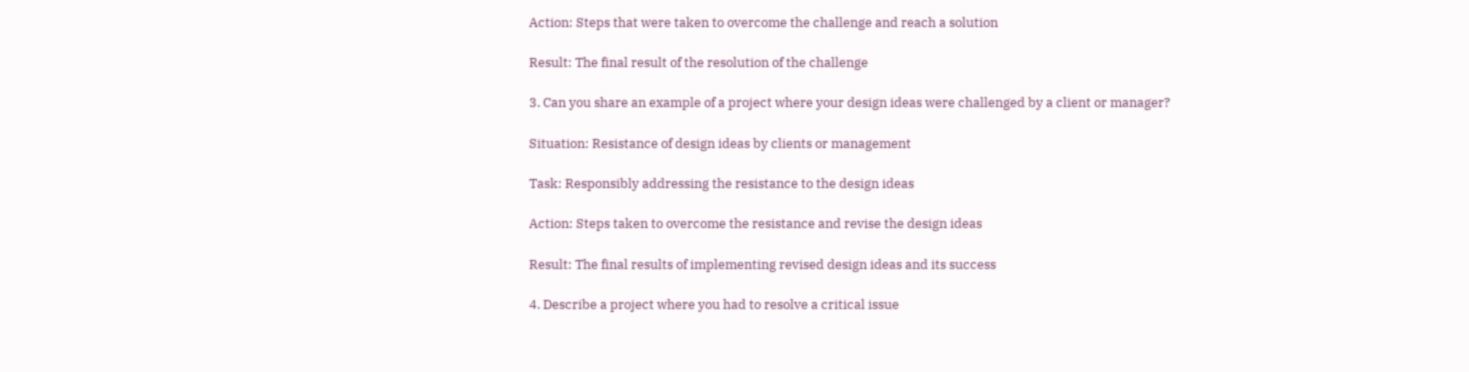Action: Steps that were taken to overcome the challenge and reach a solution

Result: The final result of the resolution of the challenge

3. Can you share an example of a project where your design ideas were challenged by a client or manager?

Situation: Resistance of design ideas by clients or management

Task: Responsibly addressing the resistance to the design ideas

Action: Steps taken to overcome the resistance and revise the design ideas

Result: The final results of implementing revised design ideas and its success

4. Describe a project where you had to resolve a critical issue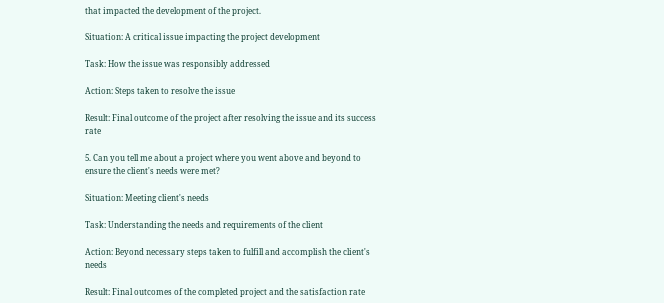that impacted the development of the project.

Situation: A critical issue impacting the project development

Task: How the issue was responsibly addressed

Action: Steps taken to resolve the issue

Result: Final outcome of the project after resolving the issue and its success rate

5. Can you tell me about a project where you went above and beyond to ensure the client's needs were met?

Situation: Meeting client's needs

Task: Understanding the needs and requirements of the client

Action: Beyond necessary steps taken to fulfill and accomplish the client's needs

Result: Final outcomes of the completed project and the satisfaction rate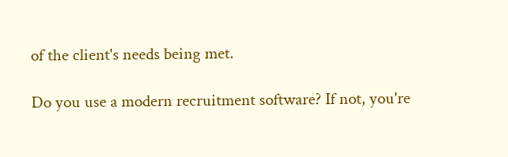of the client's needs being met.

Do you use a modern recruitment software? If not, you're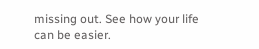missing out. See how your life can be easier.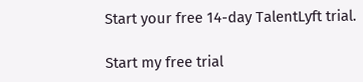Start your free 14-day TalentLyft trial.

Start my free trial